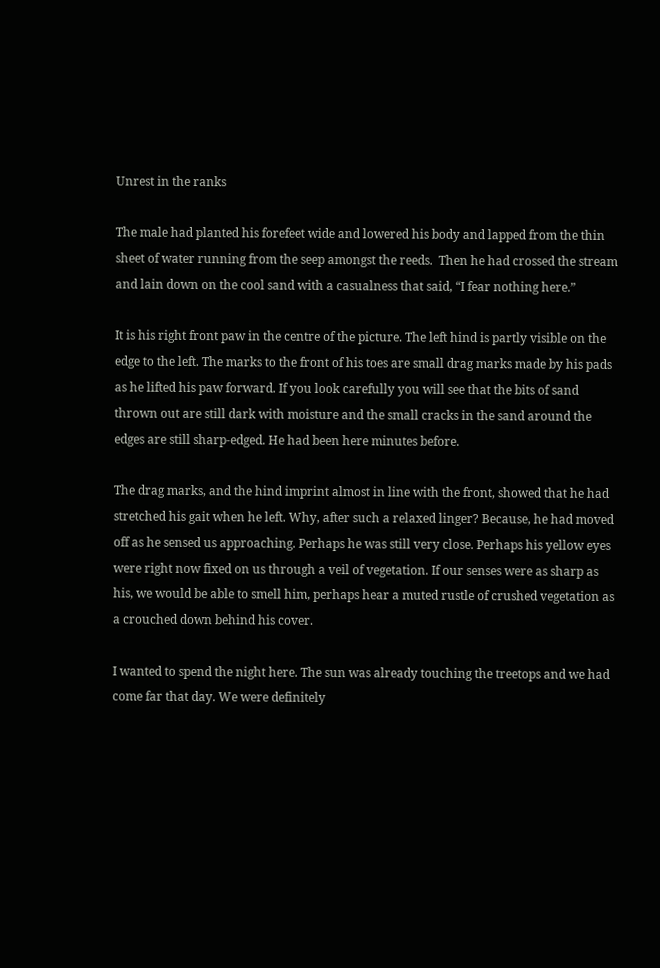Unrest in the ranks

The male had planted his forefeet wide and lowered his body and lapped from the thin sheet of water running from the seep amongst the reeds.  Then he had crossed the stream and lain down on the cool sand with a casualness that said, “I fear nothing here.”

It is his right front paw in the centre of the picture. The left hind is partly visible on the edge to the left. The marks to the front of his toes are small drag marks made by his pads as he lifted his paw forward. If you look carefully you will see that the bits of sand thrown out are still dark with moisture and the small cracks in the sand around the edges are still sharp-edged. He had been here minutes before.

The drag marks, and the hind imprint almost in line with the front, showed that he had stretched his gait when he left. Why, after such a relaxed linger? Because, he had moved off as he sensed us approaching. Perhaps he was still very close. Perhaps his yellow eyes were right now fixed on us through a veil of vegetation. If our senses were as sharp as his, we would be able to smell him, perhaps hear a muted rustle of crushed vegetation as a crouched down behind his cover.

I wanted to spend the night here. The sun was already touching the treetops and we had come far that day. We were definitely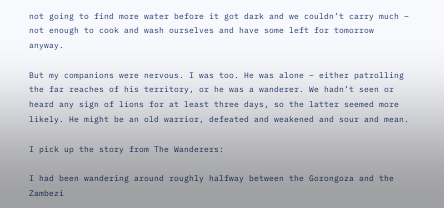not going to find more water before it got dark and we couldn’t carry much – not enough to cook and wash ourselves and have some left for tomorrow anyway.

But my companions were nervous. I was too. He was alone – either patrolling the far reaches of his territory, or he was a wanderer. We hadn’t seen or heard any sign of lions for at least three days, so the latter seemed more likely. He might be an old warrior, defeated and weakened and sour and mean.

I pick up the story from The Wanderers:

I had been wandering around roughly halfway between the Gorongoza and the Zambezi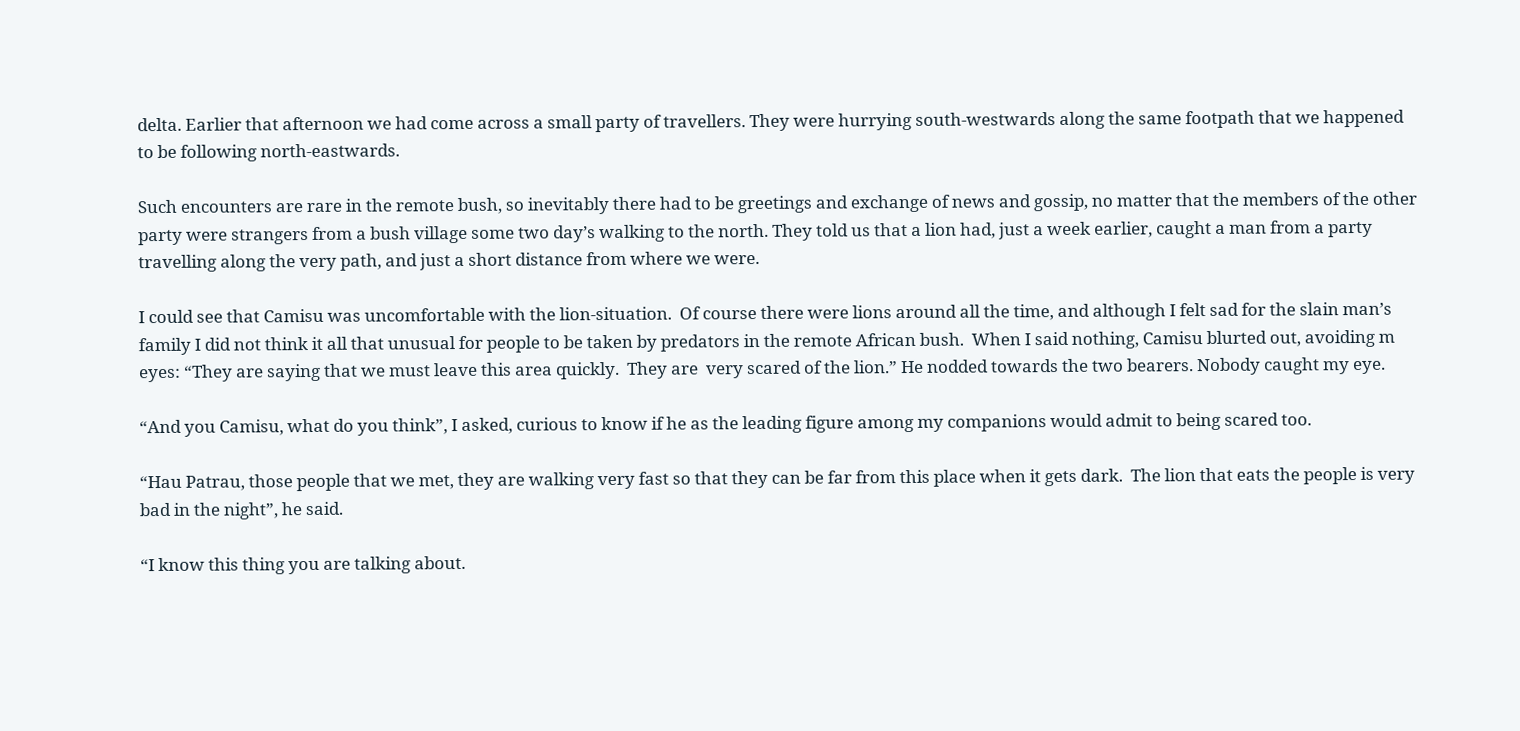delta. Earlier that afternoon we had come across a small party of travellers. They were hurrying south-westwards along the same footpath that we happened to be following north-eastwards.

Such encounters are rare in the remote bush, so inevitably there had to be greetings and exchange of news and gossip, no matter that the members of the other party were strangers from a bush village some two day’s walking to the north. They told us that a lion had, just a week earlier, caught a man from a party travelling along the very path, and just a short distance from where we were.

I could see that Camisu was uncomfortable with the lion-situation.  Of course there were lions around all the time, and although I felt sad for the slain man’s family I did not think it all that unusual for people to be taken by predators in the remote African bush.  When I said nothing, Camisu blurted out, avoiding m eyes: “They are saying that we must leave this area quickly.  They are  very scared of the lion.” He nodded towards the two bearers. Nobody caught my eye.

“And you Camisu, what do you think”, I asked, curious to know if he as the leading figure among my companions would admit to being scared too.

“Hau Patrau, those people that we met, they are walking very fast so that they can be far from this place when it gets dark.  The lion that eats the people is very bad in the night”, he said.

“I know this thing you are talking about.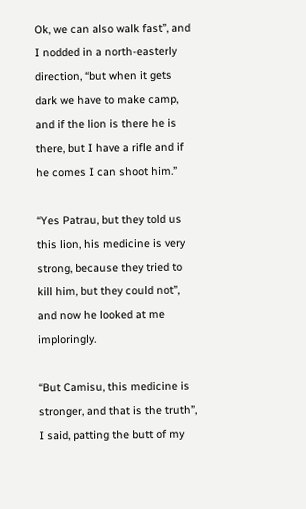Ok, we can also walk fast”, and I nodded in a north-easterly direction, “but when it gets dark we have to make camp, and if the lion is there he is there, but I have a rifle and if he comes I can shoot him.”

“Yes Patrau, but they told us this lion, his medicine is very strong, because they tried to kill him, but they could not”, and now he looked at me imploringly.

“But Camisu, this medicine is stronger, and that is the truth”, I said, patting the butt of my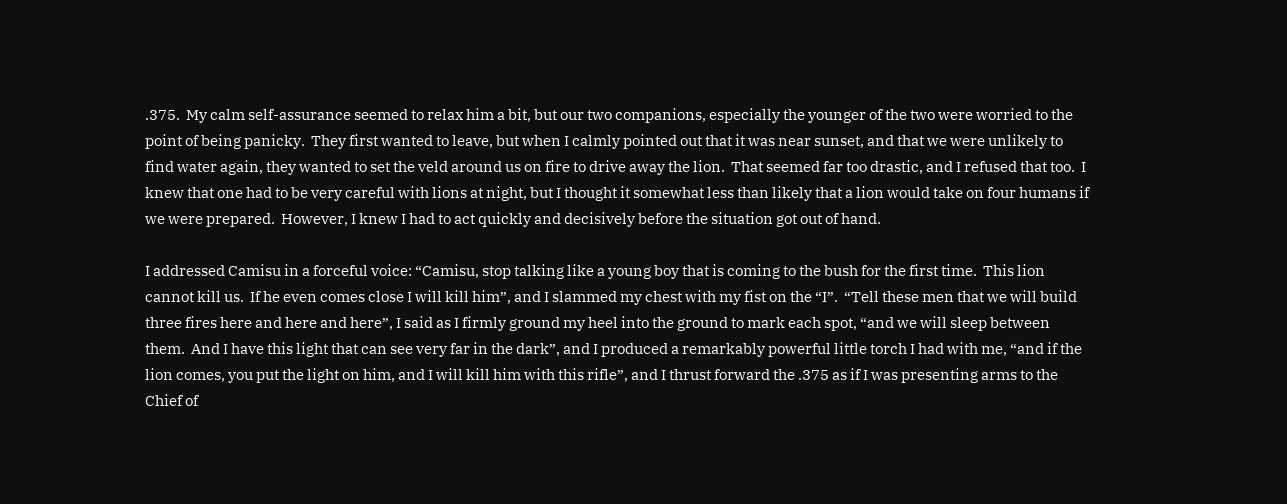.375.  My calm self-assurance seemed to relax him a bit, but our two companions, especially the younger of the two were worried to the point of being panicky.  They first wanted to leave, but when I calmly pointed out that it was near sunset, and that we were unlikely to find water again, they wanted to set the veld around us on fire to drive away the lion.  That seemed far too drastic, and I refused that too.  I knew that one had to be very careful with lions at night, but I thought it somewhat less than likely that a lion would take on four humans if we were prepared.  However, I knew I had to act quickly and decisively before the situation got out of hand.

I addressed Camisu in a forceful voice: “Camisu, stop talking like a young boy that is coming to the bush for the first time.  This lion cannot kill us.  If he even comes close I will kill him”, and I slammed my chest with my fist on the “I”.  “Tell these men that we will build three fires here and here and here”, I said as I firmly ground my heel into the ground to mark each spot, “and we will sleep between them.  And I have this light that can see very far in the dark”, and I produced a remarkably powerful little torch I had with me, “and if the lion comes, you put the light on him, and I will kill him with this rifle”, and I thrust forward the .375 as if I was presenting arms to the Chief of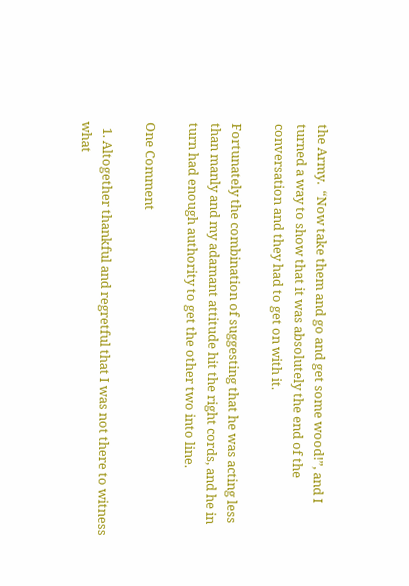the Army.  “Now take them and go and get some wood!”, and I turned a way to show that it was absolutely the end of the conversation and they had to get on with it.

Fortunately the combination of suggesting that he was acting less than manly and my adamant attitude hit the right cords, and he in turn had enough authority to get the other two into line.

One Comment

  1. Altogether thankful and regretful that I was not there to witness what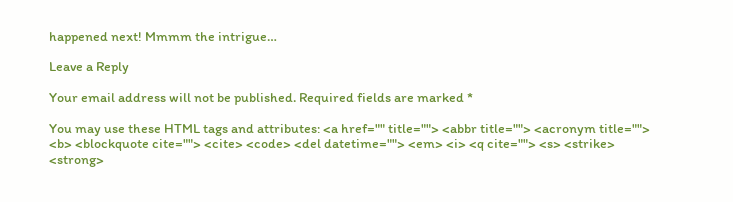happened next! Mmmm the intrigue…

Leave a Reply

Your email address will not be published. Required fields are marked *

You may use these HTML tags and attributes: <a href="" title=""> <abbr title=""> <acronym title=""> <b> <blockquote cite=""> <cite> <code> <del datetime=""> <em> <i> <q cite=""> <s> <strike> <strong>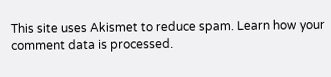This site uses Akismet to reduce spam. Learn how your comment data is processed.